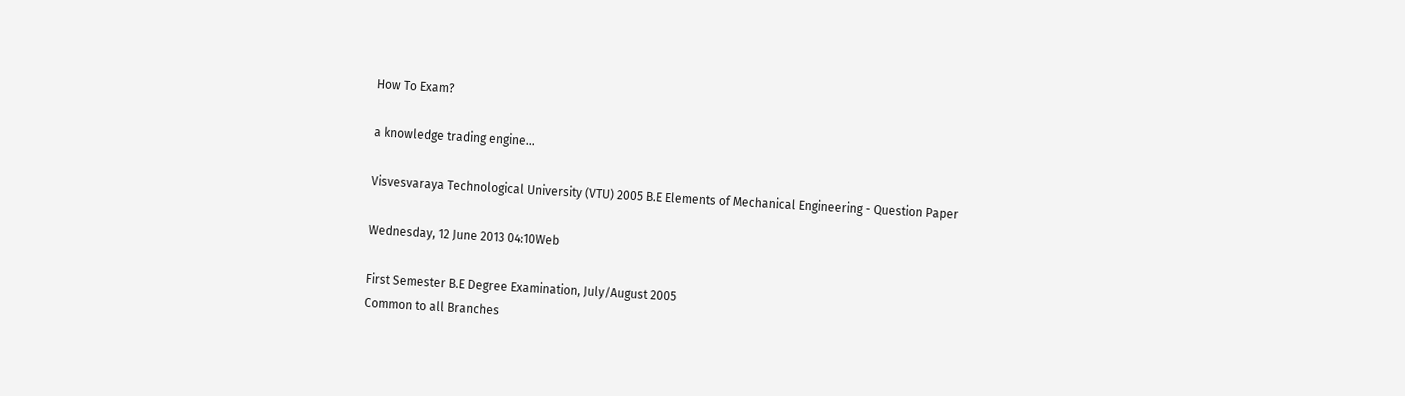How To Exam?

a knowledge trading engine...

Visvesvaraya Technological University (VTU) 2005 B.E Elements of Mechanical Engineering - Question Paper

Wednesday, 12 June 2013 04:10Web

First Semester B.E Degree Examination, July/August 2005
Common to all Branches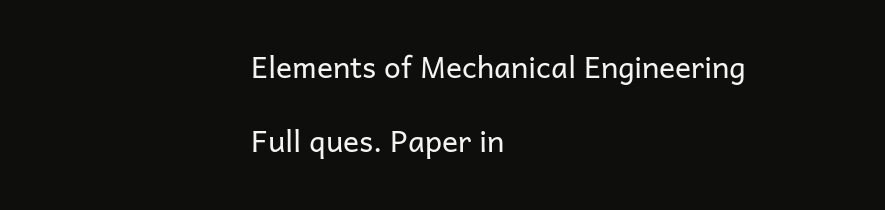Elements of Mechanical Engineering

Full ques. Paper in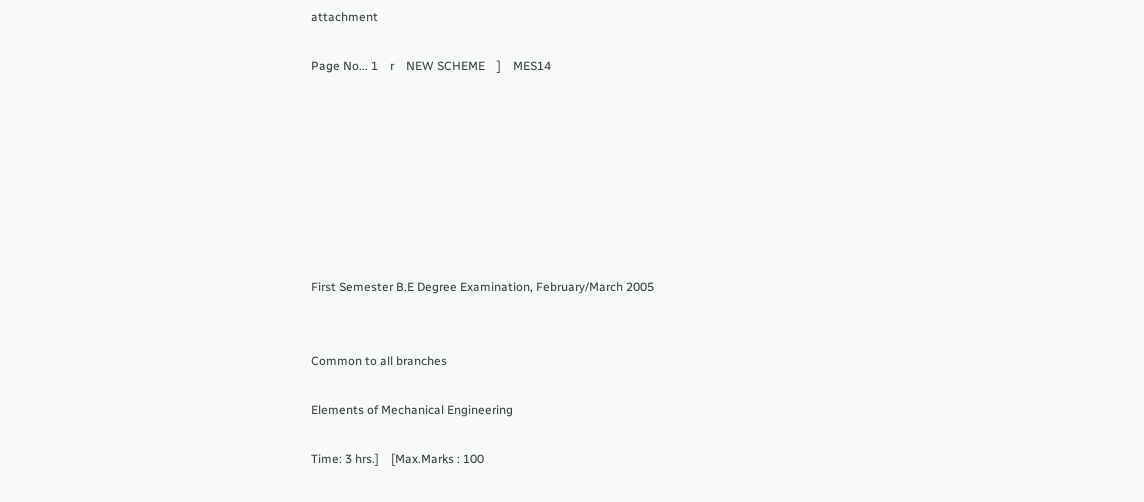attachment

Page No... 1    r    NEW SCHEME    ]    MES14








First Semester B.E Degree Examination, February/March 2005


Common to all branches

Elements of Mechanical Engineering

Time: 3 hrs.]    [Max.Marks : 100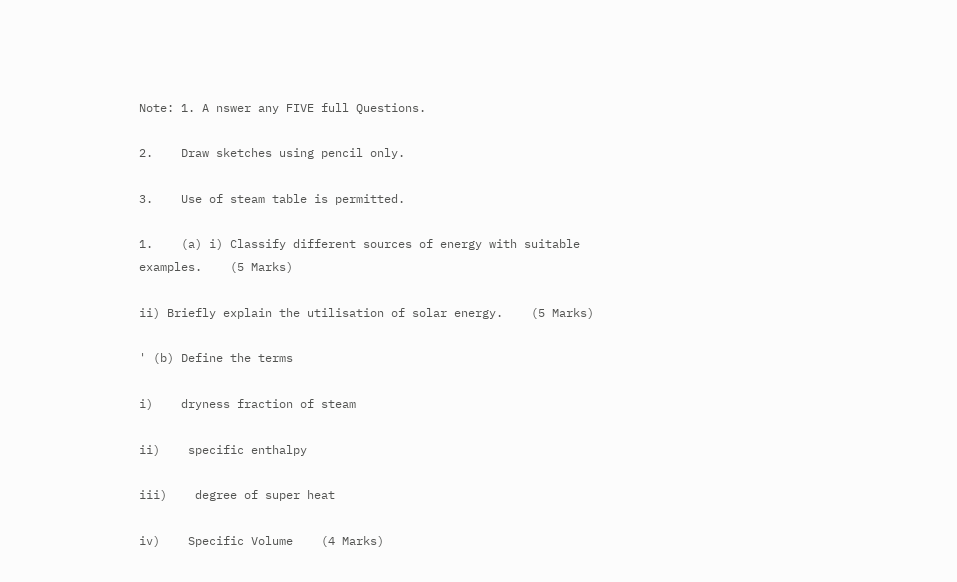Note: 1. A nswer any FIVE full Questions.

2.    Draw sketches using pencil only.

3.    Use of steam table is permitted.

1.    (a) i) Classify different sources of energy with suitable examples.    (5 Marks)

ii) Briefly explain the utilisation of solar energy.    (5 Marks)

' (b) Define the terms

i)    dryness fraction of steam

ii)    specific enthalpy

iii)    degree of super heat

iv)    Specific Volume    (4 Marks)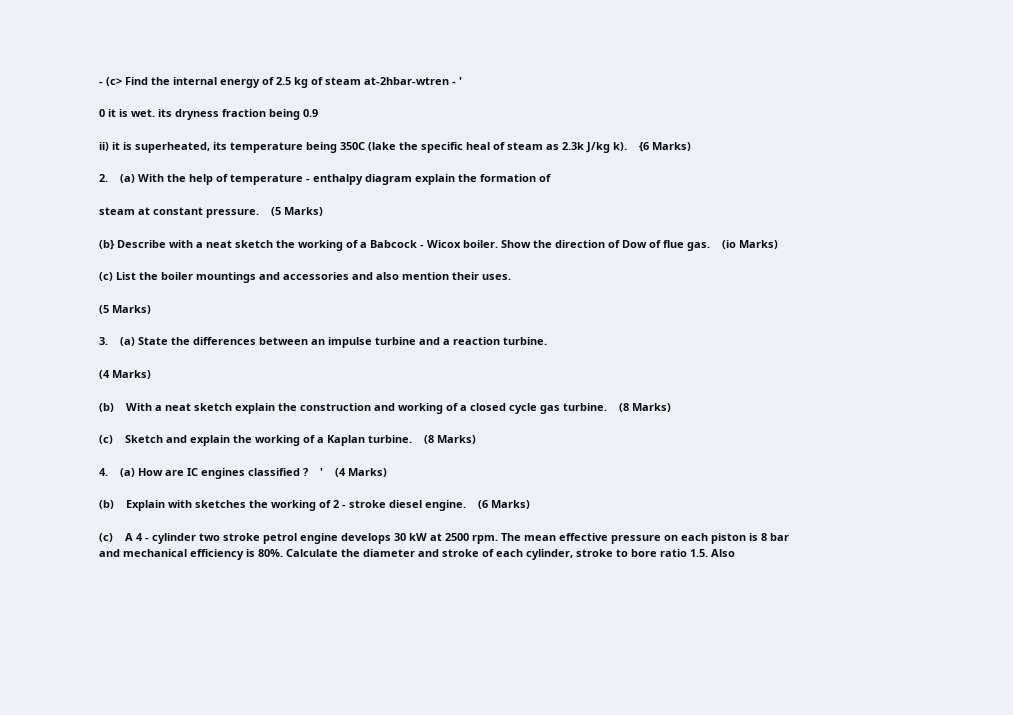- (c> Find the internal energy of 2.5 kg of steam at-2hbar-wtren - '

0 it is wet. its dryness fraction being 0.9

ii) it is superheated, its temperature being 350C (lake the specific heal of steam as 2.3k J/kg k).    {6 Marks)

2.    (a) With the help of temperature - enthalpy diagram explain the formation of

steam at constant pressure.    (5 Marks)

(b} Describe with a neat sketch the working of a Babcock - Wicox boiler. Show the direction of Dow of flue gas.    (io Marks)

(c) List the boiler mountings and accessories and also mention their uses.

(5 Marks)

3.    (a) State the differences between an impulse turbine and a reaction turbine.

(4 Marks)

(b)    With a neat sketch explain the construction and working of a closed cycle gas turbine.    (8 Marks)

(c)    Sketch and explain the working of a Kaplan turbine.    (8 Marks)

4.    (a) How are IC engines classified ?    '    (4 Marks)

(b)    Explain with sketches the working of 2 - stroke diesel engine.    (6 Marks)

(c)    A 4 - cylinder two stroke petrol engine develops 30 kW at 2500 rpm. The mean effective pressure on each piston is 8 bar and mechanical efficiency is 80%. Calculate the diameter and stroke of each cylinder, stroke to bore ratio 1.5. Also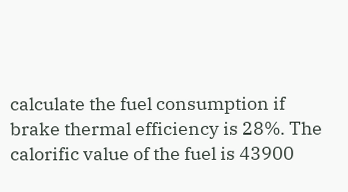calculate the fuel consumption if brake thermal efficiency is 28%. The calorific value of the fuel is 43900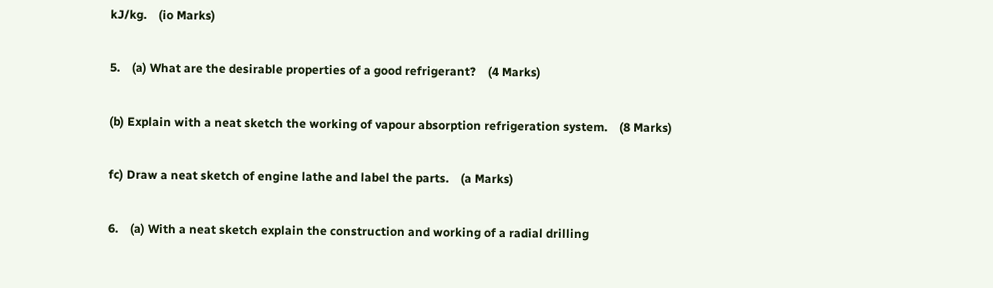kJ/kg.    (io Marks)

5.    (a) What are the desirable properties of a good refrigerant?    (4 Marks)

(b) Explain with a neat sketch the working of vapour absorption refrigeration system.    (8 Marks)

fc) Draw a neat sketch of engine lathe and label the parts.    (a Marks)

6.    (a) With a neat sketch explain the construction and working of a radial drilling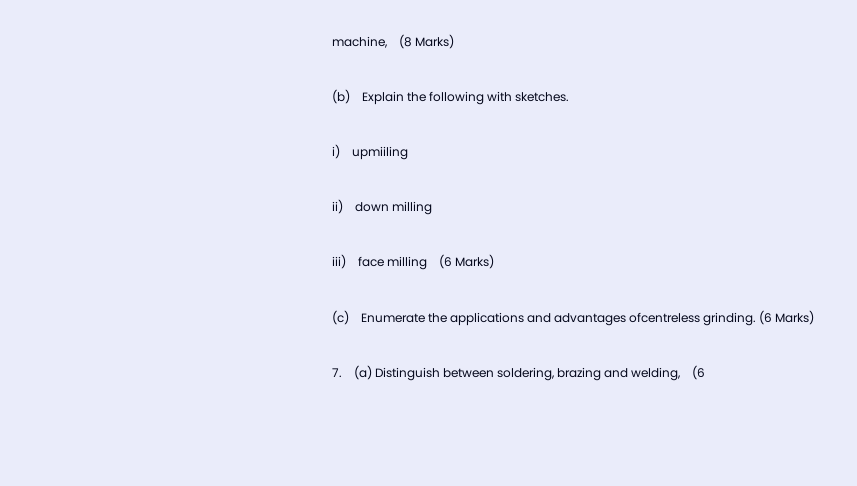machine,    (8 Marks)

(b)    Explain the following with sketches.

i)    upmiiling

ii)    down milling

iii)    face milling    (6 Marks)

(c)    Enumerate the applications and advantages ofcentreless grinding. (6 Marks)

7.    (a) Distinguish between soldering, brazing and welding,    (6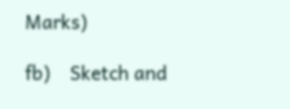Marks)

fb)    Sketch and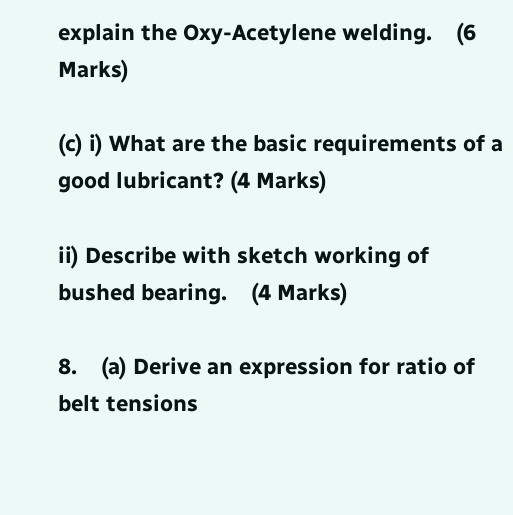explain the Oxy-Acetylene welding.    (6 Marks)

(c) i) What are the basic requirements of a good lubricant? (4 Marks)

ii) Describe with sketch working of bushed bearing.    (4 Marks)

8.    (a) Derive an expression for ratio of belt tensions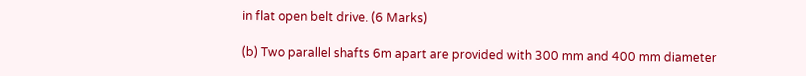in flat open belt drive. (6 Marks)

(b) Two parallel shafts 6m apart are provided with 300 mm and 400 mm diameter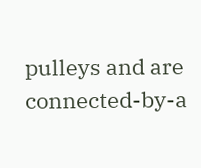pulleys and are connected-by-a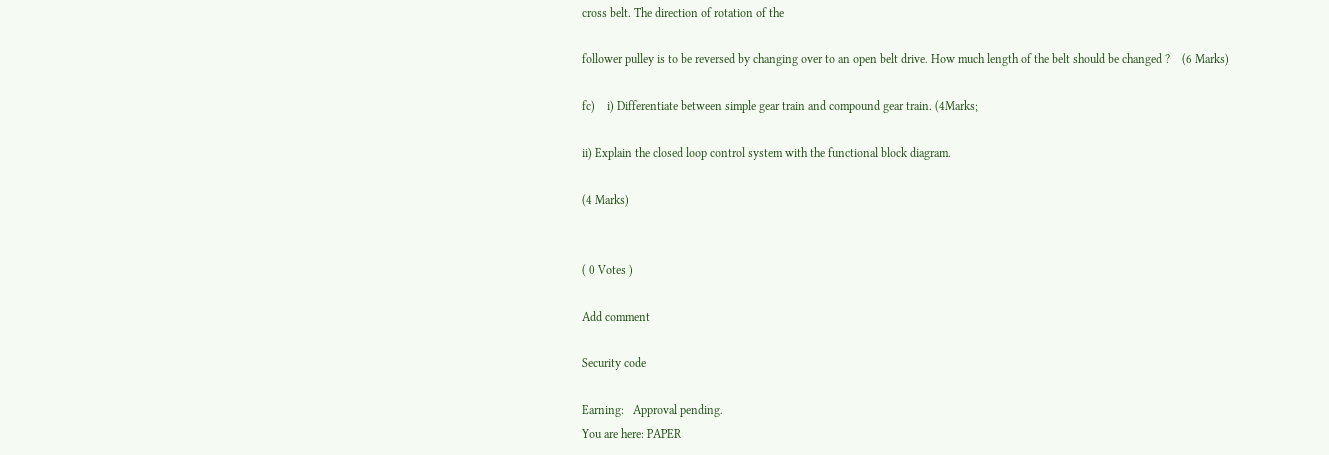cross belt. The direction of rotation of the

follower pulley is to be reversed by changing over to an open belt drive. How much length of the belt should be changed ?    (6 Marks)

fc)    i) Differentiate between simple gear train and compound gear train. (4Marks;

ii) Explain the closed loop control system with the functional block diagram.

(4 Marks)


( 0 Votes )

Add comment

Security code

Earning:   Approval pending.
You are here: PAPER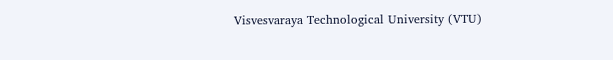Visvesvaraya Technological University (VTU)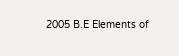2005 B.E Elements of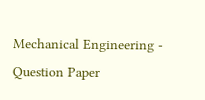Mechanical Engineering - Question Paper